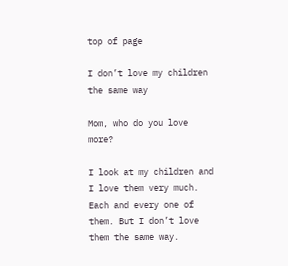top of page

I don’t love my children the same way

Mom, who do you love more?

I look at my children and I love them very much. Each and every one of them. But I don’t love them the same way.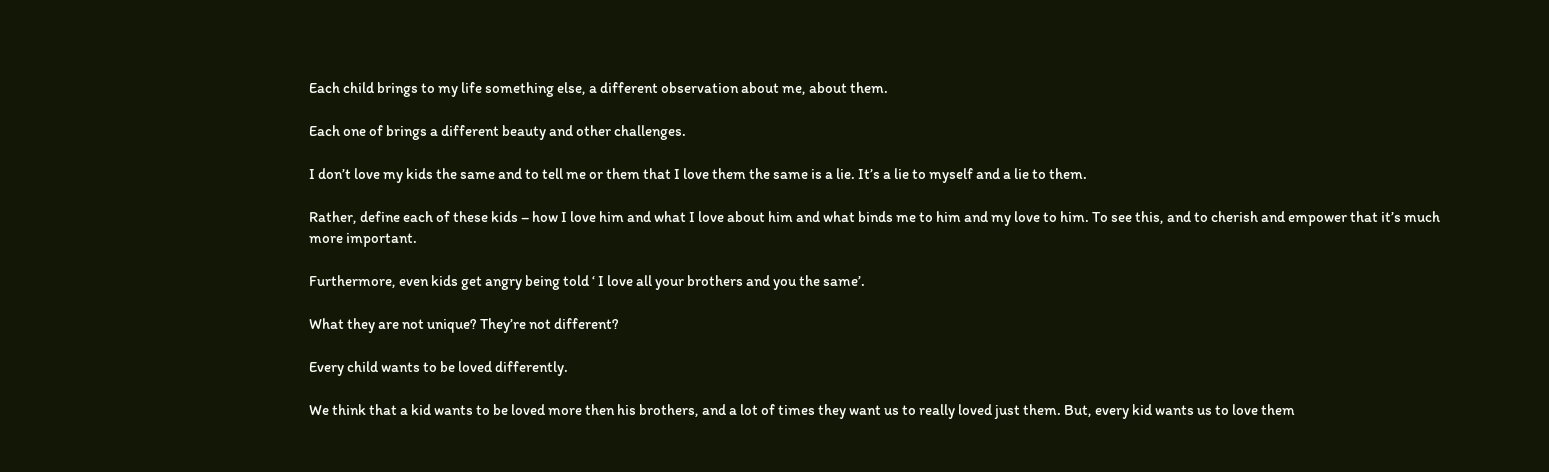Each child brings to my life something else, a different observation about me, about them.

Each one of brings a different beauty and other challenges.

I don’t love my kids the same and to tell me or them that I love them the same is a lie. It’s a lie to myself and a lie to them.

Rather, define each of these kids – how I love him and what I love about him and what binds me to him and my love to him. To see this, and to cherish and empower that it’s much more important.

Furthermore, even kids get angry being told ‘ I love all your brothers and you the same’.

What they are not unique? They’re not different?

Every child wants to be loved differently.

We think that a kid wants to be loved more then his brothers, and a lot of times they want us to really loved just them. But, every kid wants us to love them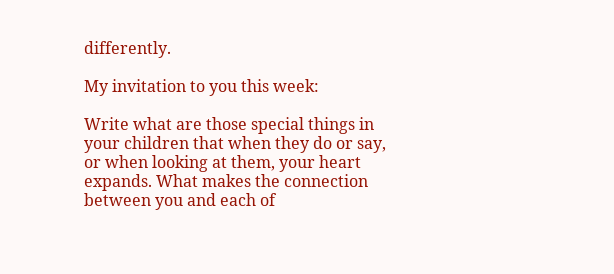differently.

My invitation to you this week:

Write what are those special things in your children that when they do or say, or when looking at them, your heart expands. What makes the connection between you and each of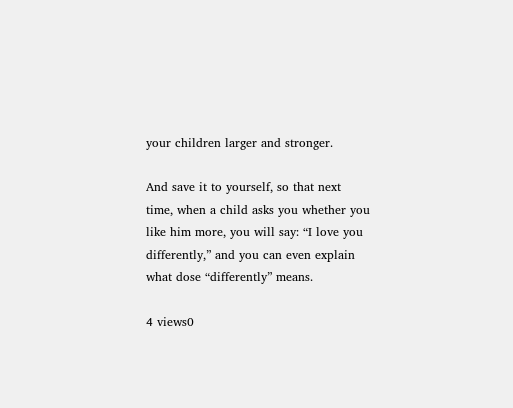your children larger and stronger.

And save it to yourself, so that next time, when a child asks you whether you like him more, you will say: “I love you differently,” and you can even explain what dose “differently” means.

4 views0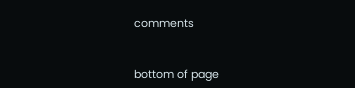comments


bottom of page